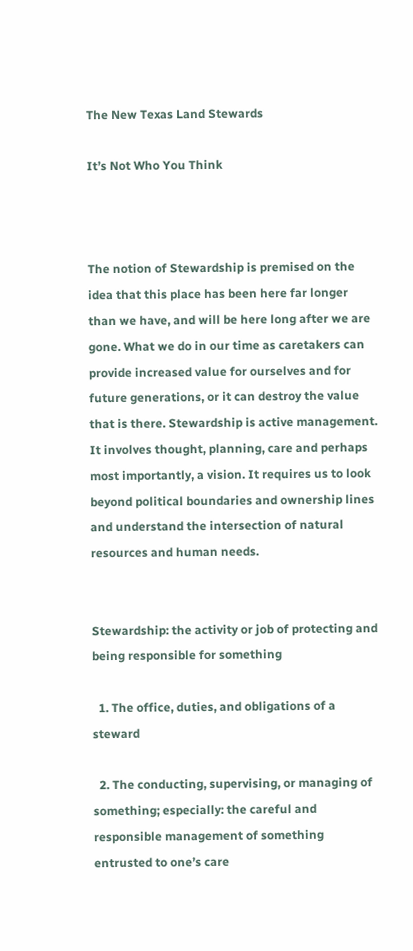The New Texas Land Stewards

It’s Not Who You Think



The notion of Stewardship is premised on the idea that this place has been here far longer than we have, and will be here long after we are gone. What we do in our time as caretakers can provide increased value for ourselves and for future generations, or it can destroy the value that is there. Stewardship is active management. It involves thought, planning, care and perhaps most importantly, a vision. It requires us to look beyond political boundaries and ownership lines and understand the intersection of natural resources and human needs.


Stewardship: the activity or job of protecting and being responsible for something

  1. The office, duties, and obligations of a steward

  2. The conducting, supervising, or managing of something; especially: the careful and responsible management of something entrusted to one’s care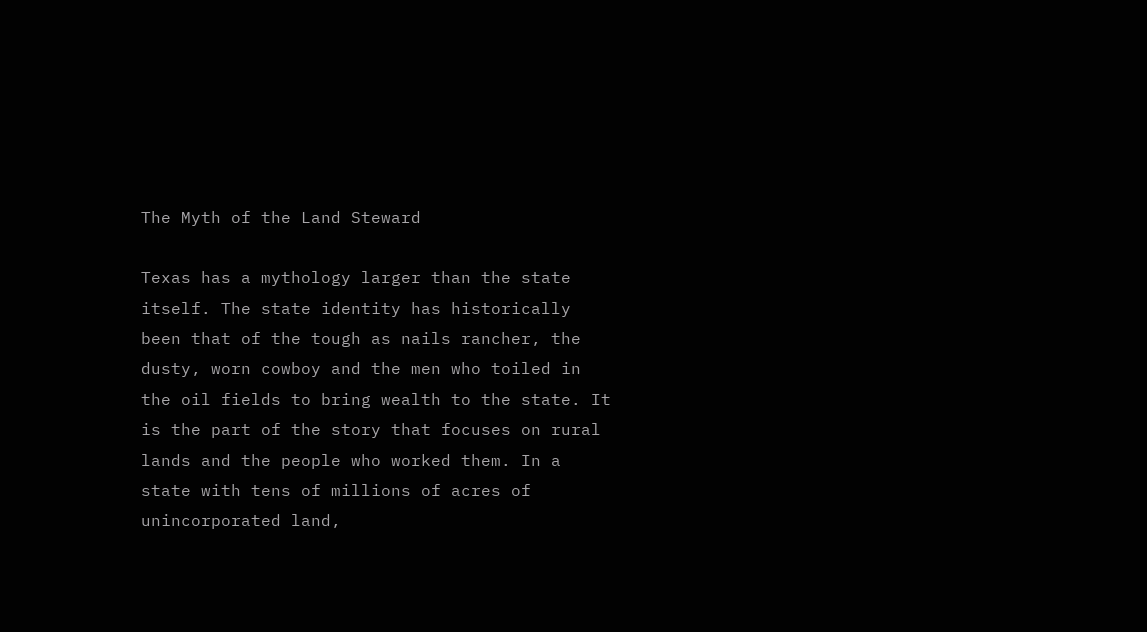The Myth of the Land Steward

Texas has a mythology larger than the state itself. The state identity has historically been that of the tough as nails rancher, the dusty, worn cowboy and the men who toiled in the oil fields to bring wealth to the state. It is the part of the story that focuses on rural lands and the people who worked them. In a state with tens of millions of acres of unincorporated land,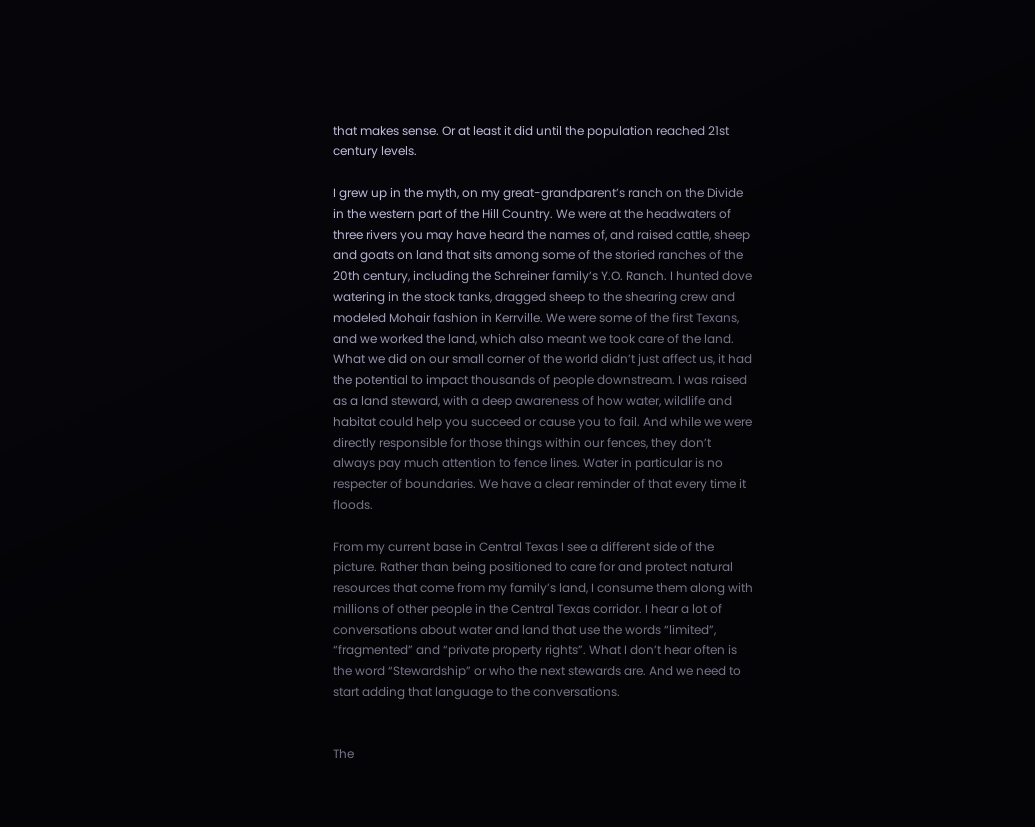that makes sense. Or at least it did until the population reached 21st century levels.

I grew up in the myth, on my great-grandparent’s ranch on the Divide in the western part of the Hill Country. We were at the headwaters of three rivers you may have heard the names of, and raised cattle, sheep and goats on land that sits among some of the storied ranches of the 20th century, including the Schreiner family’s Y.O. Ranch. I hunted dove watering in the stock tanks, dragged sheep to the shearing crew and modeled Mohair fashion in Kerrville. We were some of the first Texans, and we worked the land, which also meant we took care of the land. What we did on our small corner of the world didn’t just affect us, it had the potential to impact thousands of people downstream. I was raised as a land steward, with a deep awareness of how water, wildlife and habitat could help you succeed or cause you to fail. And while we were directly responsible for those things within our fences, they don’t always pay much attention to fence lines. Water in particular is no respecter of boundaries. We have a clear reminder of that every time it floods.

From my current base in Central Texas I see a different side of the picture. Rather than being positioned to care for and protect natural resources that come from my family’s land, I consume them along with millions of other people in the Central Texas corridor. I hear a lot of conversations about water and land that use the words “limited”, “fragmented” and “private property rights”. What I don’t hear often is the word “Stewardship” or who the next stewards are. And we need to start adding that language to the conversations.


The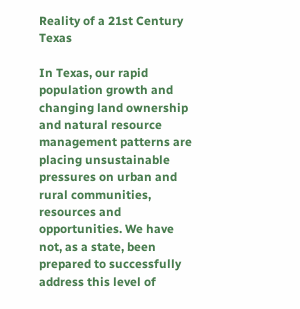Reality of a 21st Century Texas

In Texas, our rapid population growth and changing land ownership and natural resource management patterns are placing unsustainable pressures on urban and rural communities, resources and opportunities. We have not, as a state, been prepared to successfully address this level of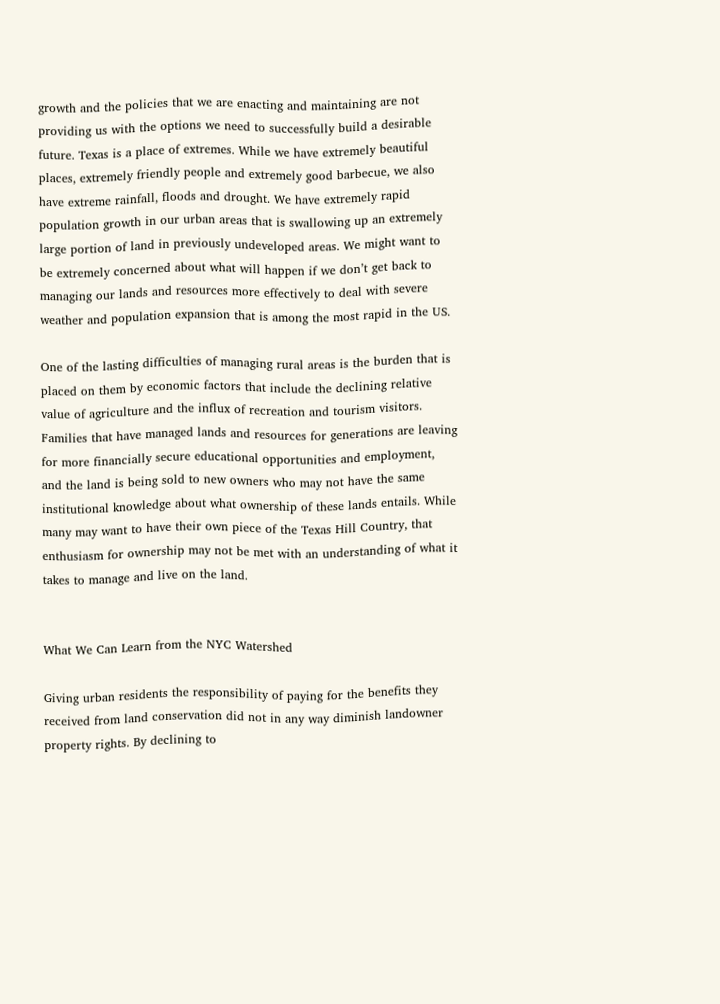growth and the policies that we are enacting and maintaining are not providing us with the options we need to successfully build a desirable future. Texas is a place of extremes. While we have extremely beautiful places, extremely friendly people and extremely good barbecue, we also have extreme rainfall, floods and drought. We have extremely rapid population growth in our urban areas that is swallowing up an extremely large portion of land in previously undeveloped areas. We might want to be extremely concerned about what will happen if we don’t get back to managing our lands and resources more effectively to deal with severe weather and population expansion that is among the most rapid in the US.

One of the lasting difficulties of managing rural areas is the burden that is placed on them by economic factors that include the declining relative value of agriculture and the influx of recreation and tourism visitors. Families that have managed lands and resources for generations are leaving for more financially secure educational opportunities and employment, and the land is being sold to new owners who may not have the same institutional knowledge about what ownership of these lands entails. While many may want to have their own piece of the Texas Hill Country, that enthusiasm for ownership may not be met with an understanding of what it takes to manage and live on the land.


What We Can Learn from the NYC Watershed

Giving urban residents the responsibility of paying for the benefits they received from land conservation did not in any way diminish landowner property rights. By declining to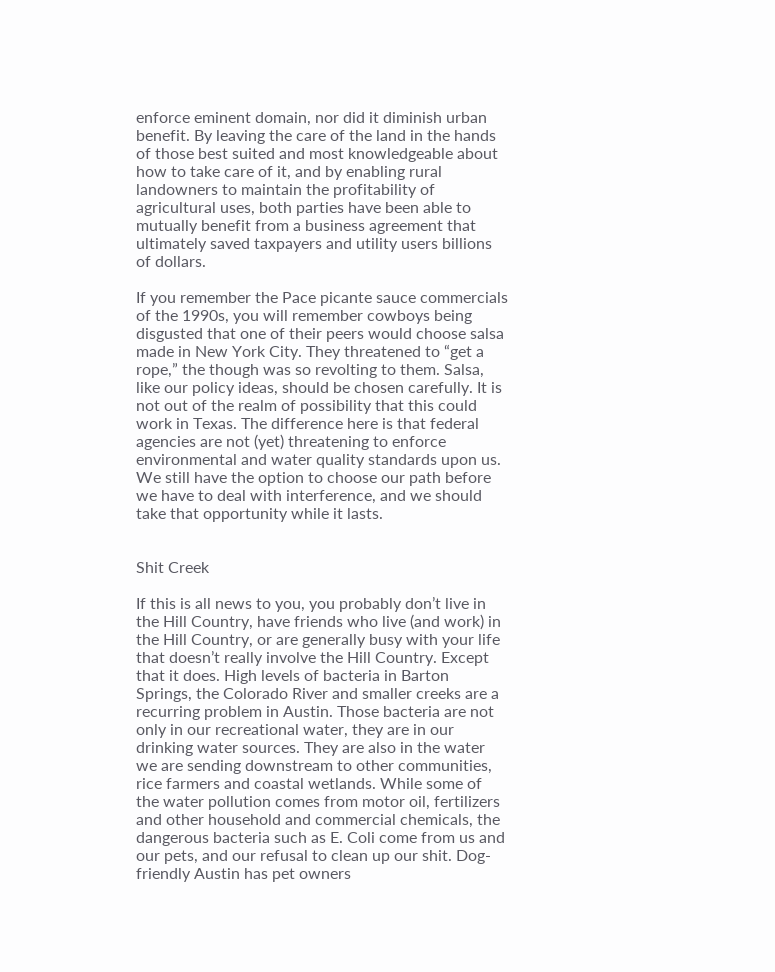enforce eminent domain, nor did it diminish urban benefit. By leaving the care of the land in the hands of those best suited and most knowledgeable about how to take care of it, and by enabling rural landowners to maintain the profitability of agricultural uses, both parties have been able to mutually benefit from a business agreement that ultimately saved taxpayers and utility users billions of dollars.

If you remember the Pace picante sauce commercials of the 1990s, you will remember cowboys being disgusted that one of their peers would choose salsa made in New York City. They threatened to “get a rope,” the though was so revolting to them. Salsa, like our policy ideas, should be chosen carefully. It is not out of the realm of possibility that this could work in Texas. The difference here is that federal agencies are not (yet) threatening to enforce environmental and water quality standards upon us. We still have the option to choose our path before we have to deal with interference, and we should take that opportunity while it lasts.


Shit Creek

If this is all news to you, you probably don’t live in the Hill Country, have friends who live (and work) in the Hill Country, or are generally busy with your life that doesn’t really involve the Hill Country. Except that it does. High levels of bacteria in Barton Springs, the Colorado River and smaller creeks are a recurring problem in Austin. Those bacteria are not only in our recreational water, they are in our drinking water sources. They are also in the water we are sending downstream to other communities, rice farmers and coastal wetlands. While some of the water pollution comes from motor oil, fertilizers and other household and commercial chemicals, the dangerous bacteria such as E. Coli come from us and our pets, and our refusal to clean up our shit. Dog-friendly Austin has pet owners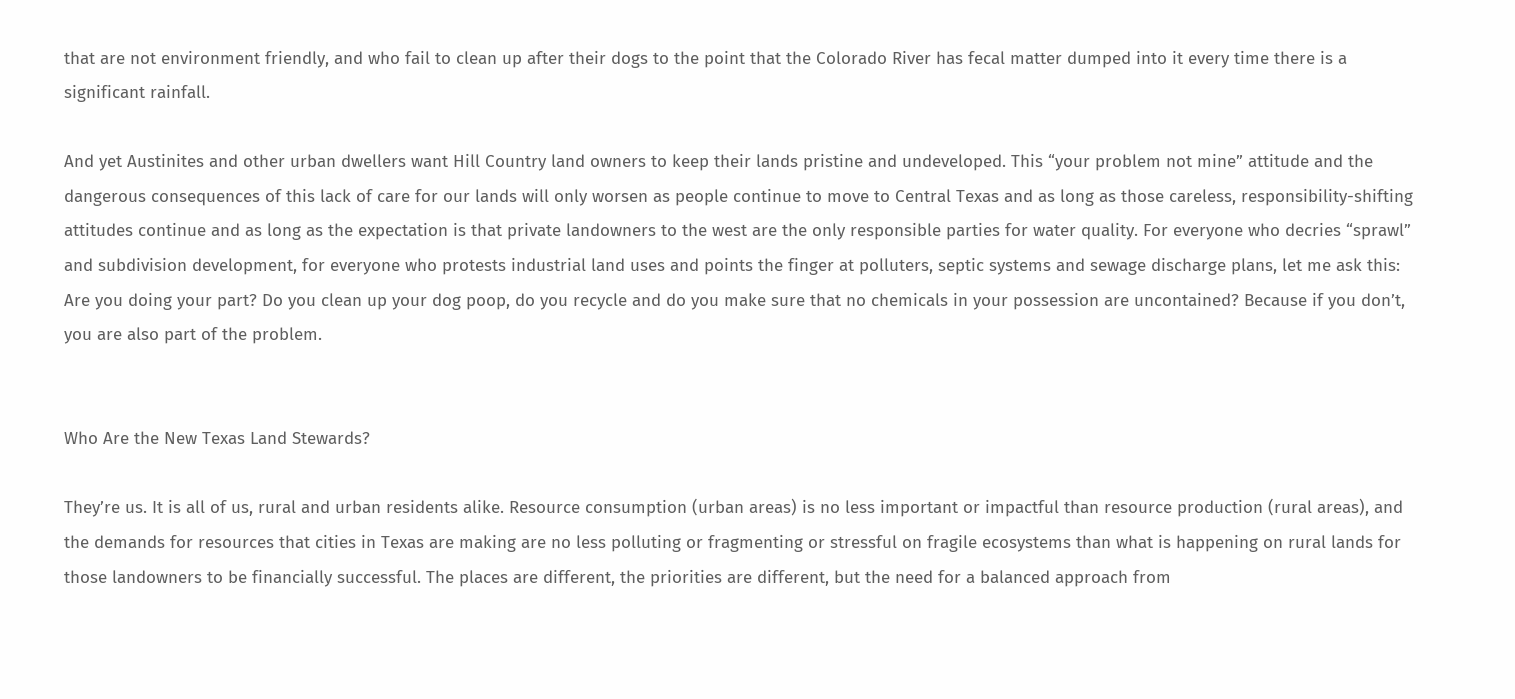that are not environment friendly, and who fail to clean up after their dogs to the point that the Colorado River has fecal matter dumped into it every time there is a significant rainfall.

And yet Austinites and other urban dwellers want Hill Country land owners to keep their lands pristine and undeveloped. This “your problem not mine” attitude and the dangerous consequences of this lack of care for our lands will only worsen as people continue to move to Central Texas and as long as those careless, responsibility-shifting attitudes continue and as long as the expectation is that private landowners to the west are the only responsible parties for water quality. For everyone who decries “sprawl” and subdivision development, for everyone who protests industrial land uses and points the finger at polluters, septic systems and sewage discharge plans, let me ask this: Are you doing your part? Do you clean up your dog poop, do you recycle and do you make sure that no chemicals in your possession are uncontained? Because if you don’t, you are also part of the problem.


Who Are the New Texas Land Stewards?

They’re us. It is all of us, rural and urban residents alike. Resource consumption (urban areas) is no less important or impactful than resource production (rural areas), and the demands for resources that cities in Texas are making are no less polluting or fragmenting or stressful on fragile ecosystems than what is happening on rural lands for those landowners to be financially successful. The places are different, the priorities are different, but the need for a balanced approach from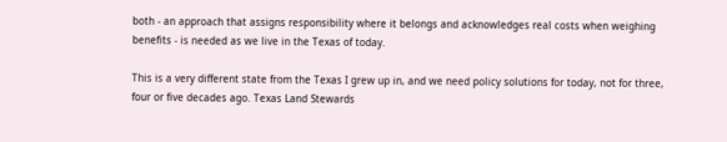both - an approach that assigns responsibility where it belongs and acknowledges real costs when weighing benefits - is needed as we live in the Texas of today.

This is a very different state from the Texas I grew up in, and we need policy solutions for today, not for three, four or five decades ago. Texas Land Stewards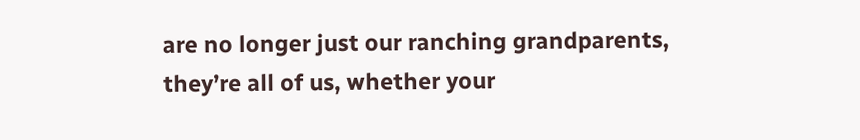are no longer just our ranching grandparents, they’re all of us, whether your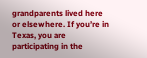grandparents lived here or elsewhere. If you’re in Texas, you are participating in the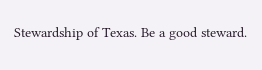Stewardship of Texas. Be a good steward.